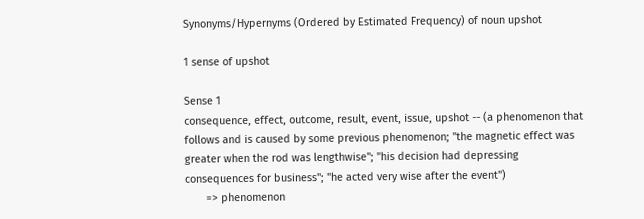Synonyms/Hypernyms (Ordered by Estimated Frequency) of noun upshot

1 sense of upshot

Sense 1
consequence, effect, outcome, result, event, issue, upshot -- (a phenomenon that follows and is caused by some previous phenomenon; "the magnetic effect was greater when the rod was lengthwise"; "his decision had depressing consequences for business"; "he acted very wise after the event")
       => phenomenon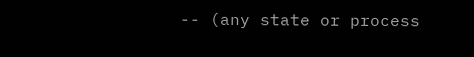-- (any state or process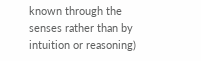known through the senses rather than by intuition or reasoning)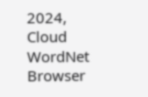2024, Cloud WordNet Browser